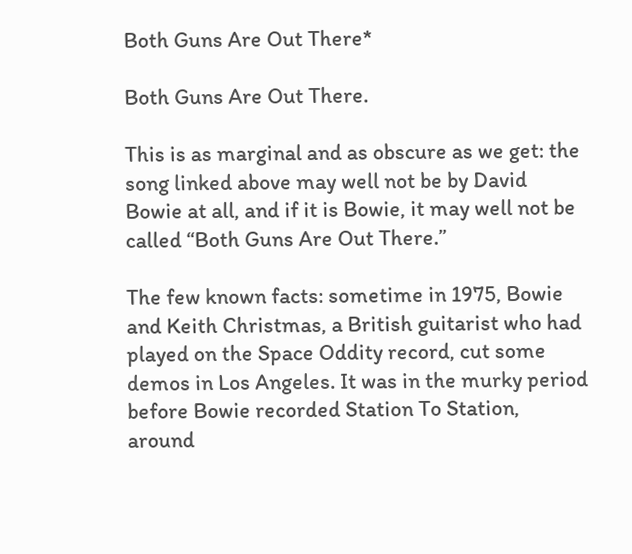Both Guns Are Out There*

Both Guns Are Out There.

This is as marginal and as obscure as we get: the song linked above may well not be by David Bowie at all, and if it is Bowie, it may well not be called “Both Guns Are Out There.”

The few known facts: sometime in 1975, Bowie and Keith Christmas, a British guitarist who had played on the Space Oddity record, cut some demos in Los Angeles. It was in the murky period before Bowie recorded Station To Station, around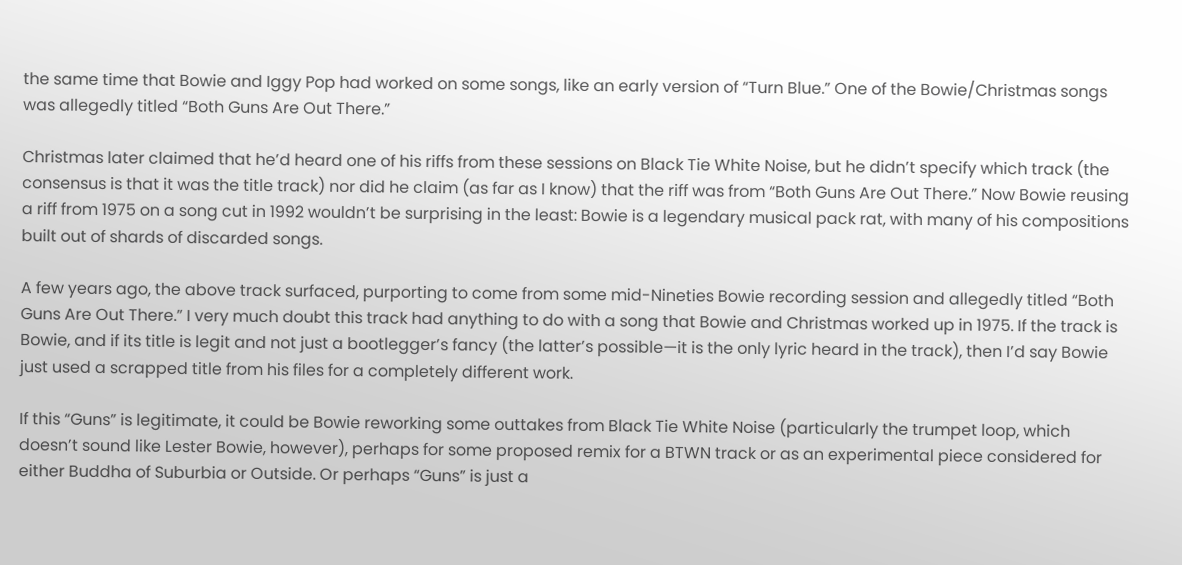the same time that Bowie and Iggy Pop had worked on some songs, like an early version of “Turn Blue.” One of the Bowie/Christmas songs was allegedly titled “Both Guns Are Out There.”

Christmas later claimed that he’d heard one of his riffs from these sessions on Black Tie White Noise, but he didn’t specify which track (the consensus is that it was the title track) nor did he claim (as far as I know) that the riff was from “Both Guns Are Out There.” Now Bowie reusing a riff from 1975 on a song cut in 1992 wouldn’t be surprising in the least: Bowie is a legendary musical pack rat, with many of his compositions built out of shards of discarded songs.

A few years ago, the above track surfaced, purporting to come from some mid-Nineties Bowie recording session and allegedly titled “Both Guns Are Out There.” I very much doubt this track had anything to do with a song that Bowie and Christmas worked up in 1975. If the track is Bowie, and if its title is legit and not just a bootlegger’s fancy (the latter’s possible—it is the only lyric heard in the track), then I’d say Bowie just used a scrapped title from his files for a completely different work.

If this “Guns” is legitimate, it could be Bowie reworking some outtakes from Black Tie White Noise (particularly the trumpet loop, which doesn’t sound like Lester Bowie, however), perhaps for some proposed remix for a BTWN track or as an experimental piece considered for either Buddha of Suburbia or Outside. Or perhaps “Guns” is just a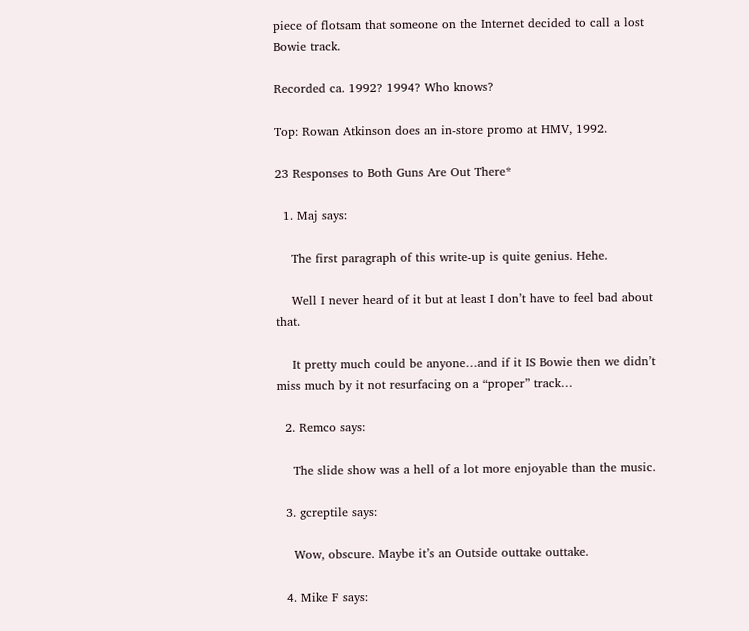piece of flotsam that someone on the Internet decided to call a lost Bowie track.

Recorded ca. 1992? 1994? Who knows?

Top: Rowan Atkinson does an in-store promo at HMV, 1992.

23 Responses to Both Guns Are Out There*

  1. Maj says:

    The first paragraph of this write-up is quite genius. Hehe.

    Well I never heard of it but at least I don’t have to feel bad about that.

    It pretty much could be anyone…and if it IS Bowie then we didn’t miss much by it not resurfacing on a “proper” track…

  2. Remco says:

    The slide show was a hell of a lot more enjoyable than the music.

  3. gcreptile says:

    Wow, obscure. Maybe it’s an Outside outtake outtake.

  4. Mike F says: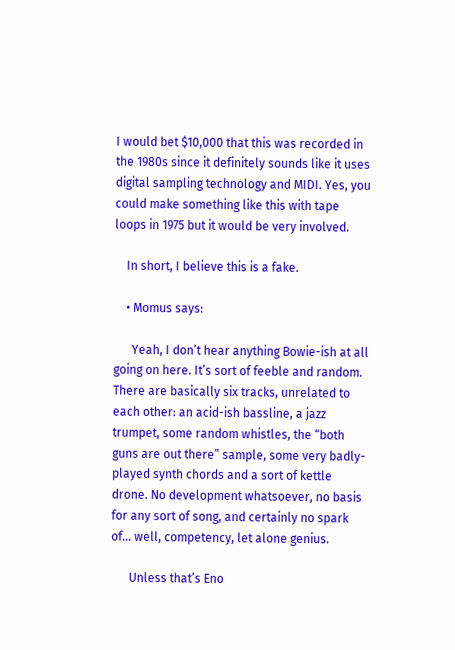I would bet $10,000 that this was recorded in the 1980s since it definitely sounds like it uses digital sampling technology and MIDI. Yes, you could make something like this with tape loops in 1975 but it would be very involved.

    In short, I believe this is a fake.

    • Momus says:

      Yeah, I don’t hear anything Bowie-ish at all going on here. It’s sort of feeble and random. There are basically six tracks, unrelated to each other: an acid-ish bassline, a jazz trumpet, some random whistles, the “both guns are out there” sample, some very badly-played synth chords and a sort of kettle drone. No development whatsoever, no basis for any sort of song, and certainly no spark of… well, competency, let alone genius.

      Unless that’s Eno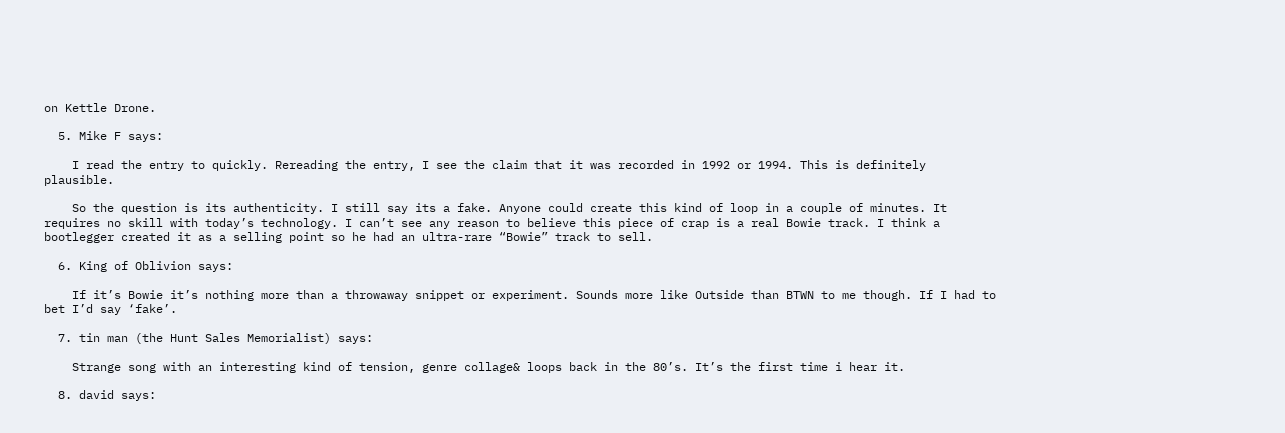on Kettle Drone.

  5. Mike F says:

    I read the entry to quickly. Rereading the entry, I see the claim that it was recorded in 1992 or 1994. This is definitely plausible.

    So the question is its authenticity. I still say its a fake. Anyone could create this kind of loop in a couple of minutes. It requires no skill with today’s technology. I can’t see any reason to believe this piece of crap is a real Bowie track. I think a bootlegger created it as a selling point so he had an ultra-rare “Bowie” track to sell.

  6. King of Oblivion says:

    If it’s Bowie it’s nothing more than a throwaway snippet or experiment. Sounds more like Outside than BTWN to me though. If I had to bet I’d say ‘fake’.

  7. tin man (the Hunt Sales Memorialist) says:

    Strange song with an interesting kind of tension, genre collage& loops back in the 80’s. It’s the first time i hear it.

  8. david says: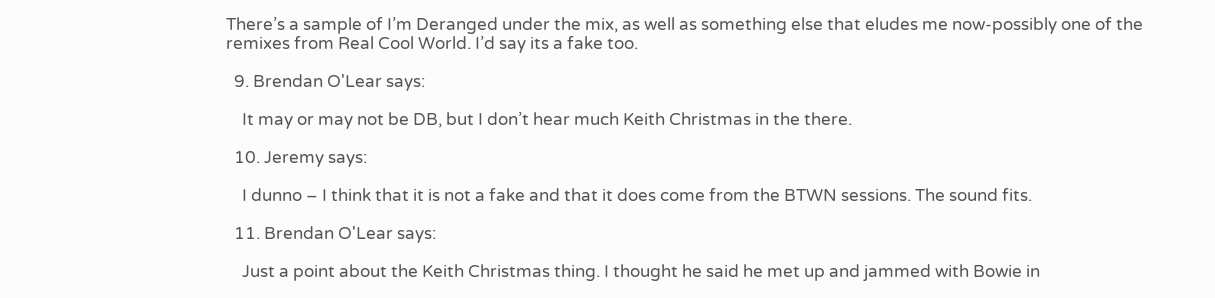There’s a sample of I’m Deranged under the mix, as well as something else that eludes me now-possibly one of the remixes from Real Cool World. I’d say its a fake too.

  9. Brendan O'Lear says:

    It may or may not be DB, but I don’t hear much Keith Christmas in the there.

  10. Jeremy says:

    I dunno – I think that it is not a fake and that it does come from the BTWN sessions. The sound fits.

  11. Brendan O'Lear says:

    Just a point about the Keith Christmas thing. I thought he said he met up and jammed with Bowie in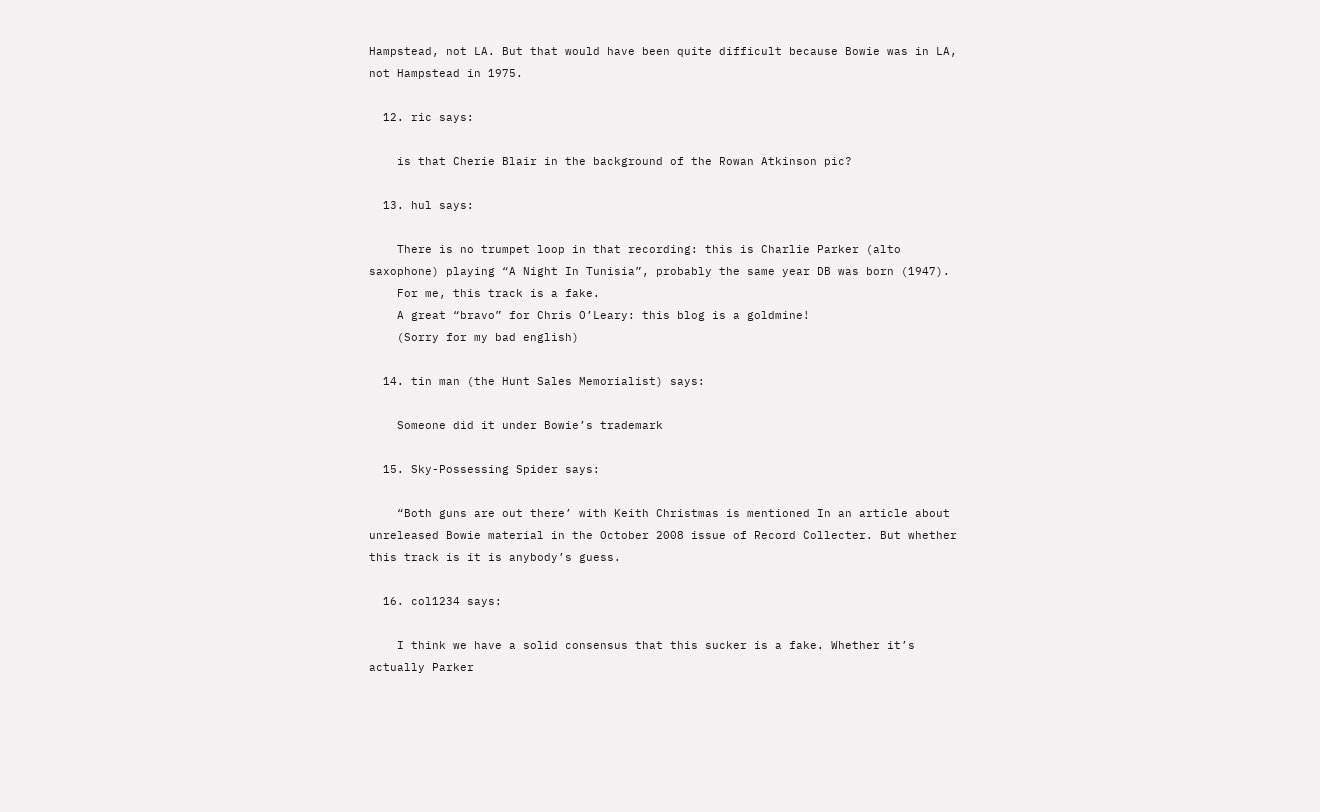Hampstead, not LA. But that would have been quite difficult because Bowie was in LA, not Hampstead in 1975.

  12. ric says:

    is that Cherie Blair in the background of the Rowan Atkinson pic?

  13. hul says:

    There is no trumpet loop in that recording: this is Charlie Parker (alto saxophone) playing “A Night In Tunisia”, probably the same year DB was born (1947).
    For me, this track is a fake.
    A great “bravo” for Chris O’Leary: this blog is a goldmine!
    (Sorry for my bad english)

  14. tin man (the Hunt Sales Memorialist) says:

    Someone did it under Bowie’s trademark

  15. Sky-Possessing Spider says:

    “Both guns are out there’ with Keith Christmas is mentioned In an article about unreleased Bowie material in the October 2008 issue of Record Collecter. But whether this track is it is anybody’s guess.

  16. col1234 says:

    I think we have a solid consensus that this sucker is a fake. Whether it’s actually Parker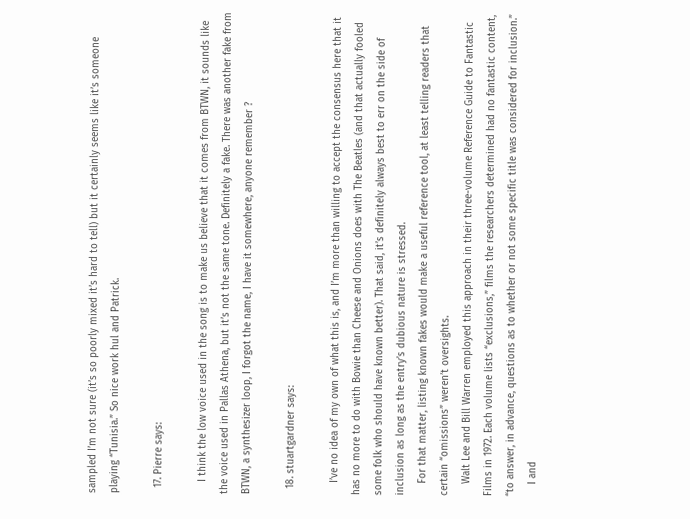sampled I’m not sure (it’s so poorly mixed it’s hard to tell) but it certainly seems like it’s someone playing “Tunisia.” So nice work hul and Patrick.

  17. Pierre says:

    I think the low voice used in the song is to make us believe that it comes from BTWN, it sounds like the voice used in Pallas Athena, but it’s not the same tone. Definitely a fake. There was another fake from BTWN, a synthesizer loop, I forgot the name, I have it somewhere, anyone remember ?

  18. stuartgardner says:

    I’ve no idea of my own of what this is, and I’m more than willing to accept the consensus here that it has no more to do with Bowie than Cheese and Onions does with The Beatles (and that actually fooled some folk who should have known better). That said, it’s definitely always best to err on the side of inclusion as long as the entry’s dubious nature is stressed.
    For that matter, listing known fakes would make a useful reference tool, at least telling readers that certain “omissions” weren’t oversights.
    Walt Lee and Bill Warren employed this approach in their three-volume Reference Guide to Fantastic Films in 1972. Each volume lists “exclusions,” films the researchers determined had no fantastic content, “to answer, in advance, questions as to whether or not some specific title was considered for inclusion.”
    I and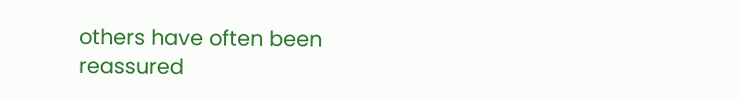others have often been reassured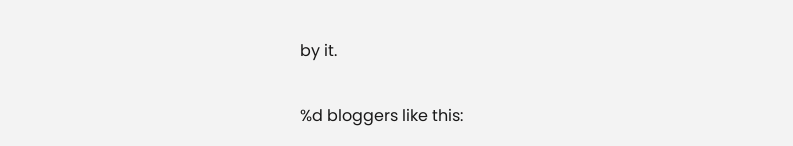by it.

%d bloggers like this: